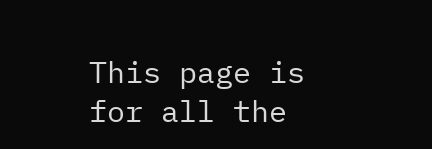This page is for all the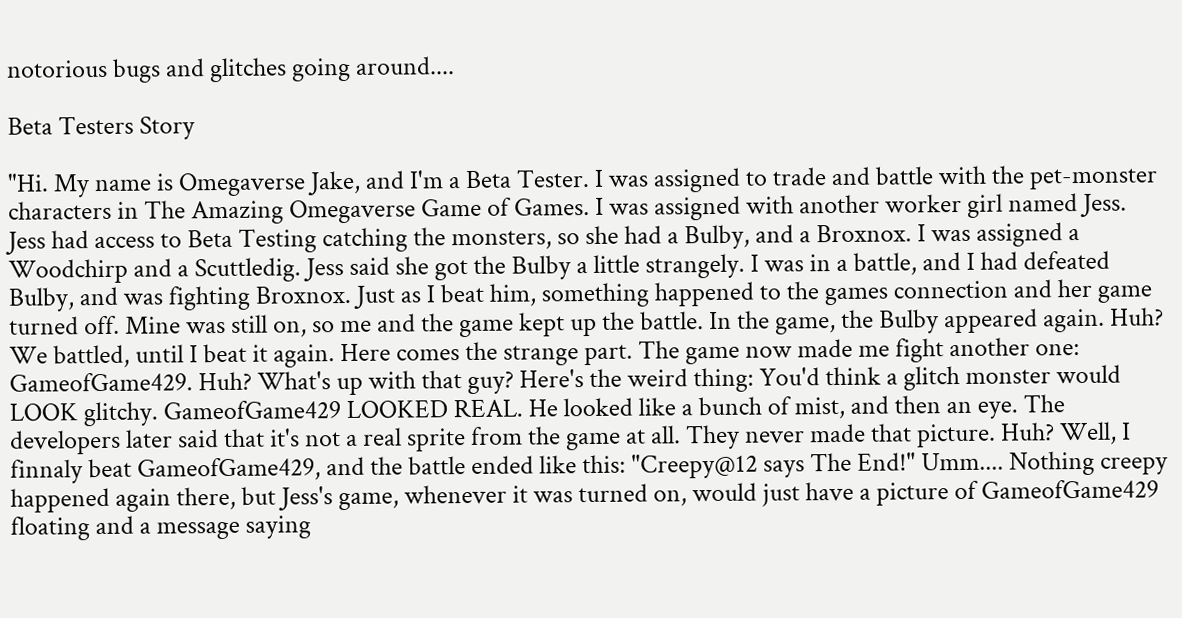notorious bugs and glitches going around....

Beta Testers Story

"Hi. My name is Omegaverse Jake, and I'm a Beta Tester. I was assigned to trade and battle with the pet-monster characters in The Amazing Omegaverse Game of Games. I was assigned with another worker girl named Jess. Jess had access to Beta Testing catching the monsters, so she had a Bulby, and a Broxnox. I was assigned a Woodchirp and a Scuttledig. Jess said she got the Bulby a little strangely. I was in a battle, and I had defeated Bulby, and was fighting Broxnox. Just as I beat him, something happened to the games connection and her game turned off. Mine was still on, so me and the game kept up the battle. In the game, the Bulby appeared again. Huh? We battled, until I beat it again. Here comes the strange part. The game now made me fight another one: GameofGame429. Huh? What's up with that guy? Here's the weird thing: You'd think a glitch monster would LOOK glitchy. GameofGame429 LOOKED REAL. He looked like a bunch of mist, and then an eye. The developers later said that it's not a real sprite from the game at all. They never made that picture. Huh? Well, I finnaly beat GameofGame429, and the battle ended like this: "Creepy@12 says The End!" Umm.... Nothing creepy happened again there, but Jess's game, whenever it was turned on, would just have a picture of GameofGame429 floating and a message saying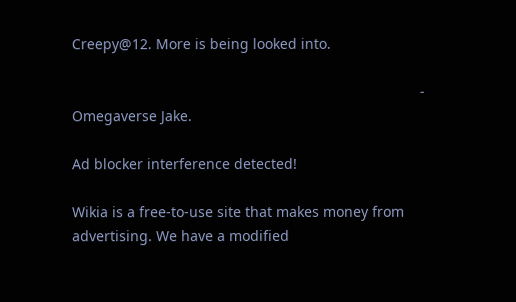Creepy@12. More is being looked into.

                                                                                       - Omegaverse Jake.

Ad blocker interference detected!

Wikia is a free-to-use site that makes money from advertising. We have a modified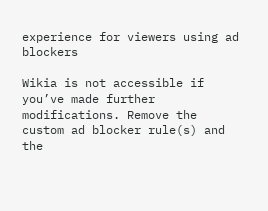experience for viewers using ad blockers

Wikia is not accessible if you’ve made further modifications. Remove the custom ad blocker rule(s) and the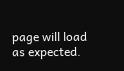page will load as expected.